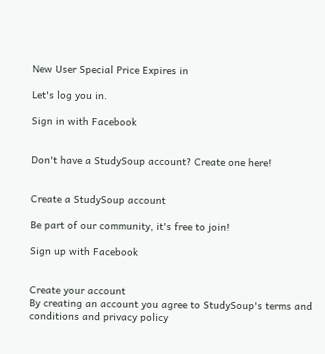New User Special Price Expires in

Let's log you in.

Sign in with Facebook


Don't have a StudySoup account? Create one here!


Create a StudySoup account

Be part of our community, it's free to join!

Sign up with Facebook


Create your account
By creating an account you agree to StudySoup's terms and conditions and privacy policy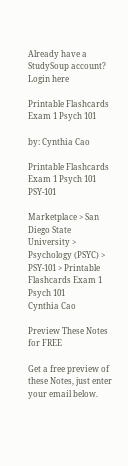Already have a StudySoup account? Login here

Printable Flashcards Exam 1 Psych 101

by: Cynthia Cao

Printable Flashcards Exam 1 Psych 101 PSY-101

Marketplace > San Diego State University > Psychology (PSYC) > PSY-101 > Printable Flashcards Exam 1 Psych 101
Cynthia Cao

Preview These Notes for FREE

Get a free preview of these Notes, just enter your email below.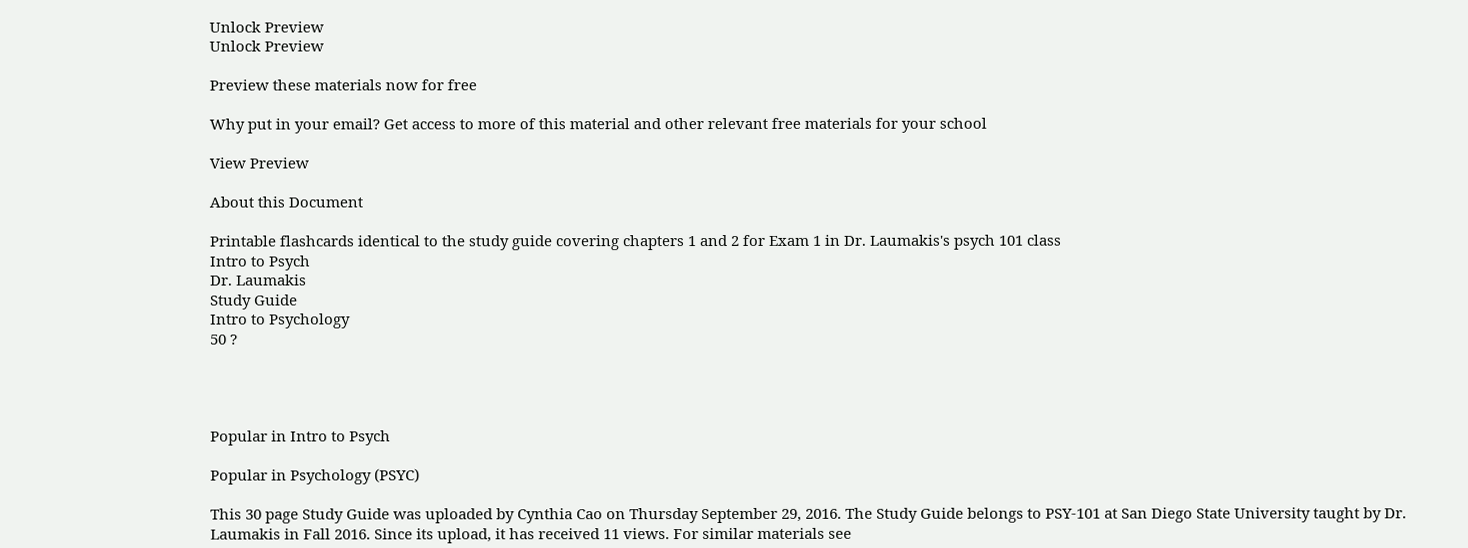Unlock Preview
Unlock Preview

Preview these materials now for free

Why put in your email? Get access to more of this material and other relevant free materials for your school

View Preview

About this Document

Printable flashcards identical to the study guide covering chapters 1 and 2 for Exam 1 in Dr. Laumakis's psych 101 class
Intro to Psych
Dr. Laumakis
Study Guide
Intro to Psychology
50 ?




Popular in Intro to Psych

Popular in Psychology (PSYC)

This 30 page Study Guide was uploaded by Cynthia Cao on Thursday September 29, 2016. The Study Guide belongs to PSY-101 at San Diego State University taught by Dr. Laumakis in Fall 2016. Since its upload, it has received 11 views. For similar materials see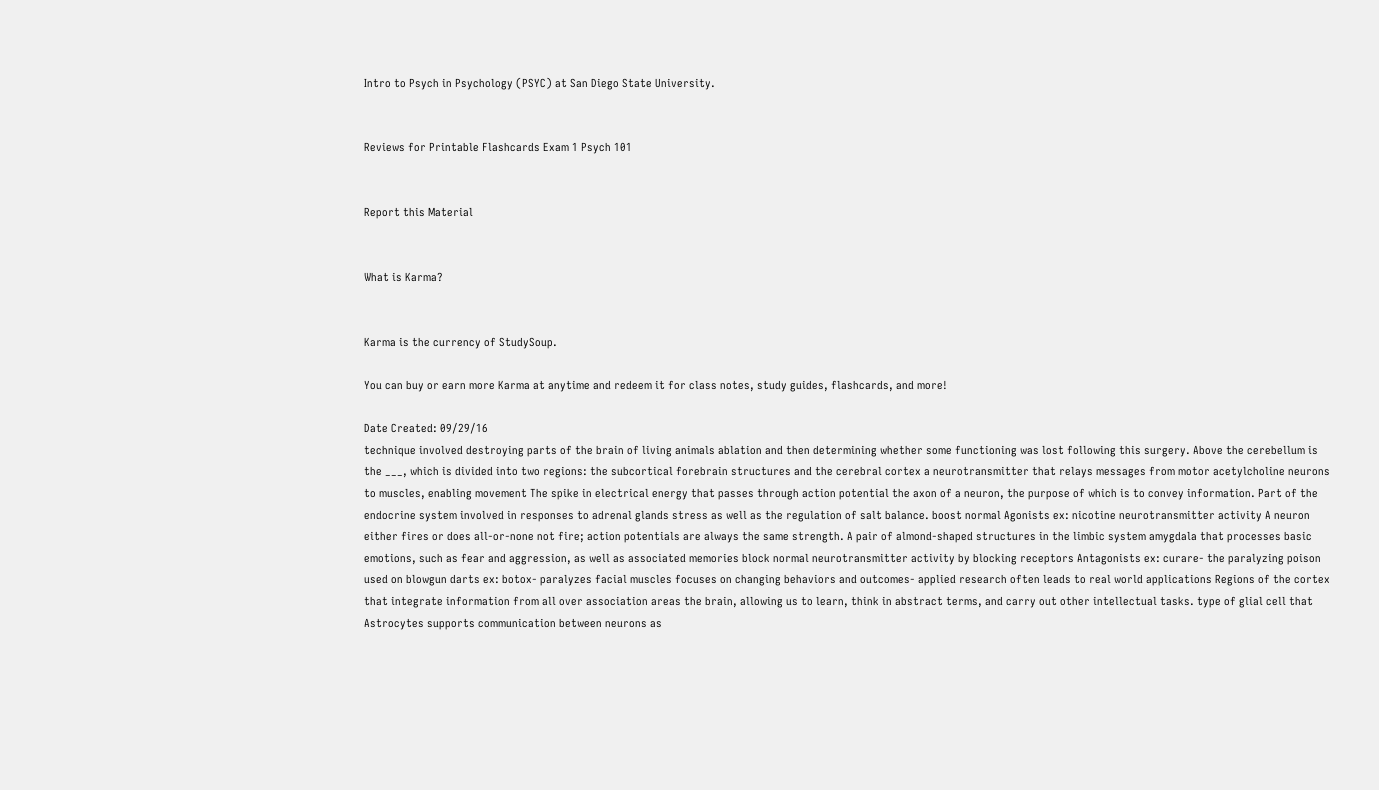Intro to Psych in Psychology (PSYC) at San Diego State University.


Reviews for Printable Flashcards Exam 1 Psych 101


Report this Material


What is Karma?


Karma is the currency of StudySoup.

You can buy or earn more Karma at anytime and redeem it for class notes, study guides, flashcards, and more!

Date Created: 09/29/16
technique involved destroying parts of the brain of living animals ablation and then determining whether some functioning was lost following this surgery. Above the cerebellum is the ___, which is divided into two regions: the subcortical forebrain structures and the cerebral cortex a neurotransmitter that relays messages from motor acetylcholine neurons to muscles, enabling movement The spike in electrical energy that passes through action potential the axon of a neuron, the purpose of which is to convey information. Part of the endocrine system involved in responses to adrenal glands stress as well as the regulation of salt balance. boost normal Agonists ex: nicotine neurotransmitter activity A neuron either fires or does all-or-none not fire; action potentials are always the same strength. A pair of almond-shaped structures in the limbic system amygdala that processes basic emotions, such as fear and aggression, as well as associated memories block normal neurotransmitter activity by blocking receptors Antagonists ex: curare- the paralyzing poison used on blowgun darts ex: botox- paralyzes facial muscles focuses on changing behaviors and outcomes- applied research often leads to real world applications Regions of the cortex that integrate information from all over association areas the brain, allowing us to learn, think in abstract terms, and carry out other intellectual tasks. type of glial cell that Astrocytes supports communication between neurons as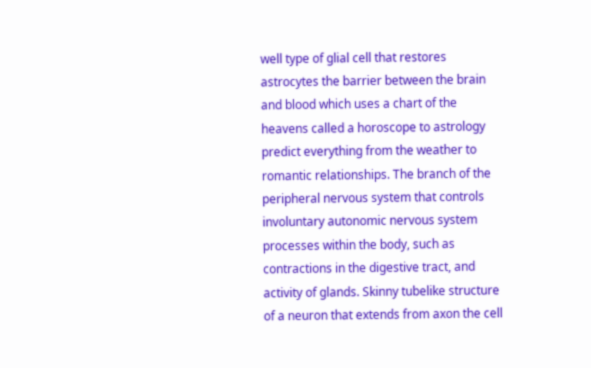well type of glial cell that restores astrocytes the barrier between the brain and blood which uses a chart of the heavens called a horoscope to astrology predict everything from the weather to romantic relationships. The branch of the peripheral nervous system that controls involuntary autonomic nervous system processes within the body, such as contractions in the digestive tract, and activity of glands. Skinny tubelike structure of a neuron that extends from axon the cell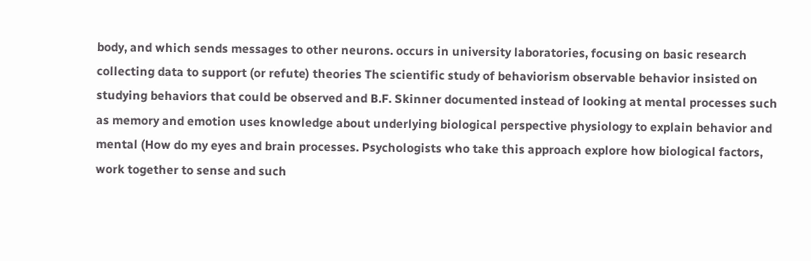body, and which sends messages to other neurons. occurs in university laboratories, focusing on basic research collecting data to support (or refute) theories The scientific study of behaviorism observable behavior insisted on studying behaviors that could be observed and B.F. Skinner documented instead of looking at mental processes such as memory and emotion uses knowledge about underlying biological perspective physiology to explain behavior and mental (How do my eyes and brain processes. Psychologists who take this approach explore how biological factors, work together to sense and such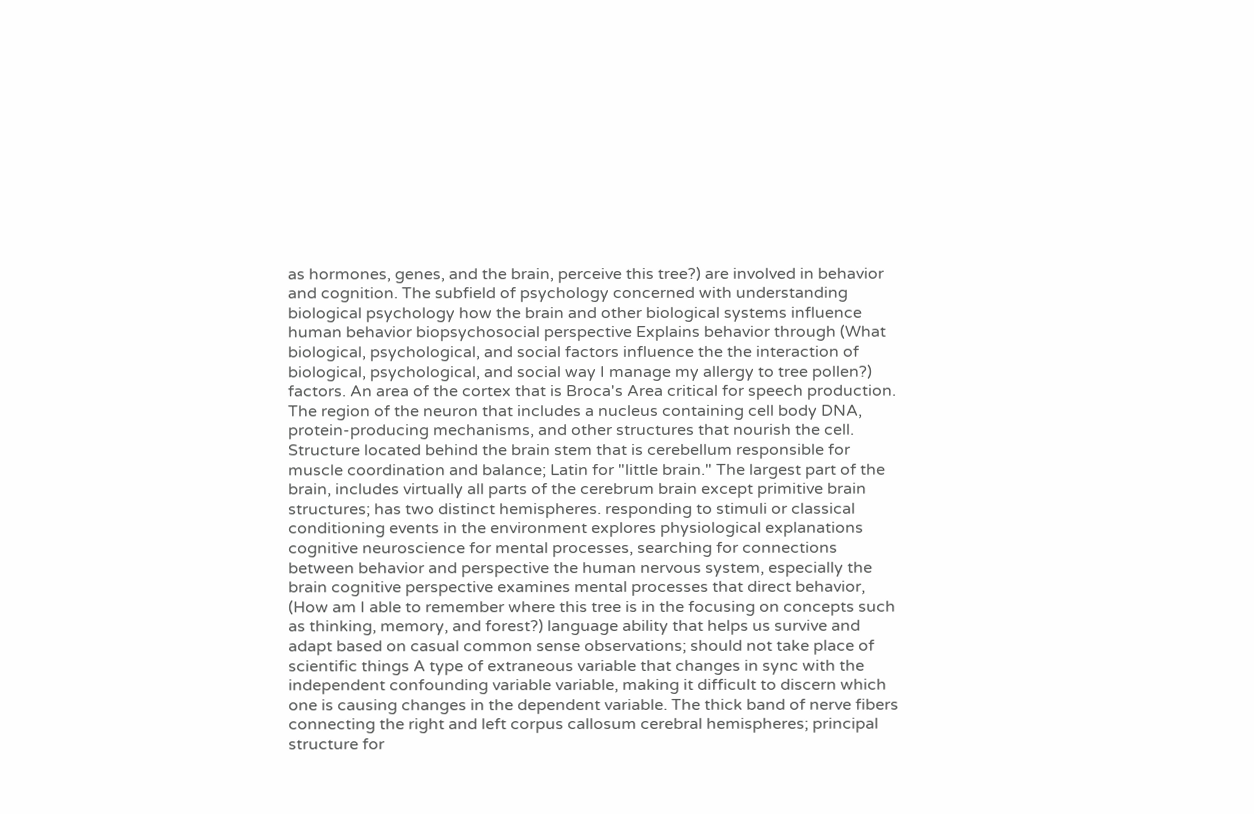as hormones, genes, and the brain, perceive this tree?) are involved in behavior and cognition. The subfield of psychology concerned with understanding biological psychology how the brain and other biological systems influence human behavior biopsychosocial perspective Explains behavior through (What biological, psychological, and social factors influence the the interaction of biological, psychological, and social way I manage my allergy to tree pollen?) factors. An area of the cortex that is Broca's Area critical for speech production. The region of the neuron that includes a nucleus containing cell body DNA, protein-producing mechanisms, and other structures that nourish the cell. Structure located behind the brain stem that is cerebellum responsible for muscle coordination and balance; Latin for "little brain." The largest part of the brain, includes virtually all parts of the cerebrum brain except primitive brain structures; has two distinct hemispheres. responding to stimuli or classical conditioning events in the environment explores physiological explanations cognitive neuroscience for mental processes, searching for connections between behavior and perspective the human nervous system, especially the brain cognitive perspective examines mental processes that direct behavior, (How am I able to remember where this tree is in the focusing on concepts such as thinking, memory, and forest?) language ability that helps us survive and adapt based on casual common sense observations; should not take place of scientific things A type of extraneous variable that changes in sync with the independent confounding variable variable, making it difficult to discern which one is causing changes in the dependent variable. The thick band of nerve fibers connecting the right and left corpus callosum cerebral hemispheres; principal structure for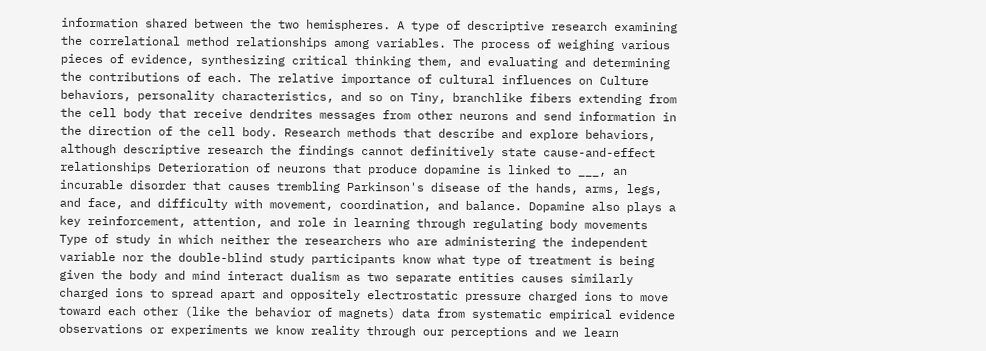information shared between the two hemispheres. A type of descriptive research examining the correlational method relationships among variables. The process of weighing various pieces of evidence, synthesizing critical thinking them, and evaluating and determining the contributions of each. The relative importance of cultural influences on Culture behaviors, personality characteristics, and so on Tiny, branchlike fibers extending from the cell body that receive dendrites messages from other neurons and send information in the direction of the cell body. Research methods that describe and explore behaviors, although descriptive research the findings cannot definitively state cause-and-effect relationships Deterioration of neurons that produce dopamine is linked to ___, an incurable disorder that causes trembling Parkinson's disease of the hands, arms, legs, and face, and difficulty with movement, coordination, and balance. Dopamine also plays a key reinforcement, attention, and role in learning through regulating body movements Type of study in which neither the researchers who are administering the independent variable nor the double-blind study participants know what type of treatment is being given the body and mind interact dualism as two separate entities causes similarly charged ions to spread apart and oppositely electrostatic pressure charged ions to move toward each other (like the behavior of magnets) data from systematic empirical evidence observations or experiments we know reality through our perceptions and we learn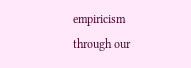empiricism through our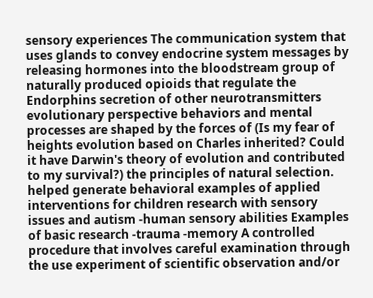sensory experiences The communication system that uses glands to convey endocrine system messages by releasing hormones into the bloodstream group of naturally produced opioids that regulate the Endorphins secretion of other neurotransmitters evolutionary perspective behaviors and mental processes are shaped by the forces of (Is my fear of heights evolution based on Charles inherited? Could it have Darwin's theory of evolution and contributed to my survival?) the principles of natural selection. helped generate behavioral examples of applied interventions for children research with sensory issues and autism -human sensory abilities Examples of basic research -trauma -memory A controlled procedure that involves careful examination through the use experiment of scientific observation and/or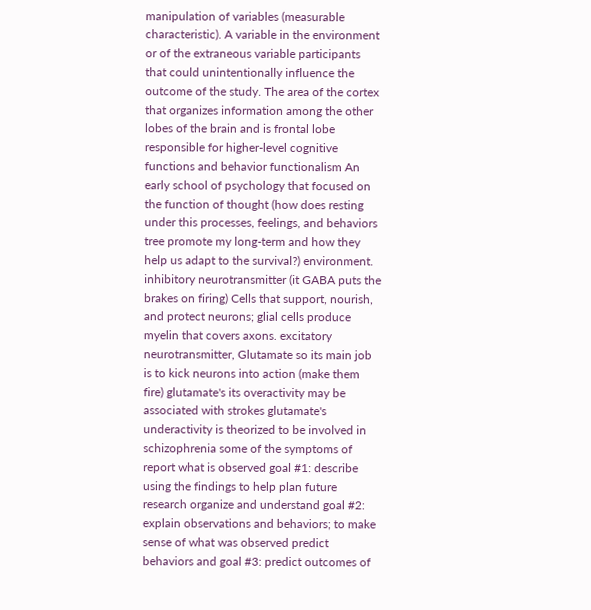manipulation of variables (measurable characteristic). A variable in the environment or of the extraneous variable participants that could unintentionally influence the outcome of the study. The area of the cortex that organizes information among the other lobes of the brain and is frontal lobe responsible for higher-level cognitive functions and behavior functionalism An early school of psychology that focused on the function of thought (how does resting under this processes, feelings, and behaviors tree promote my long-term and how they help us adapt to the survival?) environment. inhibitory neurotransmitter (it GABA puts the brakes on firing) Cells that support, nourish, and protect neurons; glial cells produce myelin that covers axons. excitatory neurotransmitter, Glutamate so its main job is to kick neurons into action (make them fire) glutamate's its overactivity may be associated with strokes glutamate's underactivity is theorized to be involved in schizophrenia some of the symptoms of report what is observed goal #1: describe using the findings to help plan future research organize and understand goal #2: explain observations and behaviors; to make sense of what was observed predict behaviors and goal #3: predict outcomes of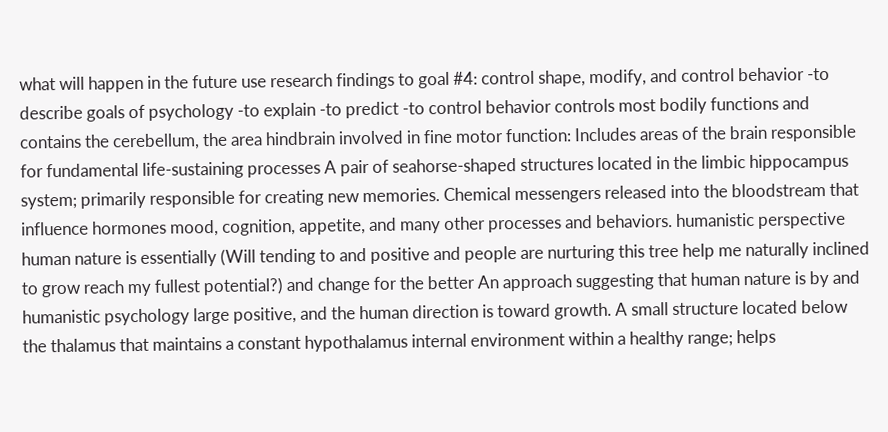what will happen in the future use research findings to goal #4: control shape, modify, and control behavior -to describe goals of psychology -to explain -to predict -to control behavior controls most bodily functions and contains the cerebellum, the area hindbrain involved in fine motor function: Includes areas of the brain responsible for fundamental life-sustaining processes A pair of seahorse-shaped structures located in the limbic hippocampus system; primarily responsible for creating new memories. Chemical messengers released into the bloodstream that influence hormones mood, cognition, appetite, and many other processes and behaviors. humanistic perspective human nature is essentially (Will tending to and positive and people are nurturing this tree help me naturally inclined to grow reach my fullest potential?) and change for the better An approach suggesting that human nature is by and humanistic psychology large positive, and the human direction is toward growth. A small structure located below the thalamus that maintains a constant hypothalamus internal environment within a healthy range; helps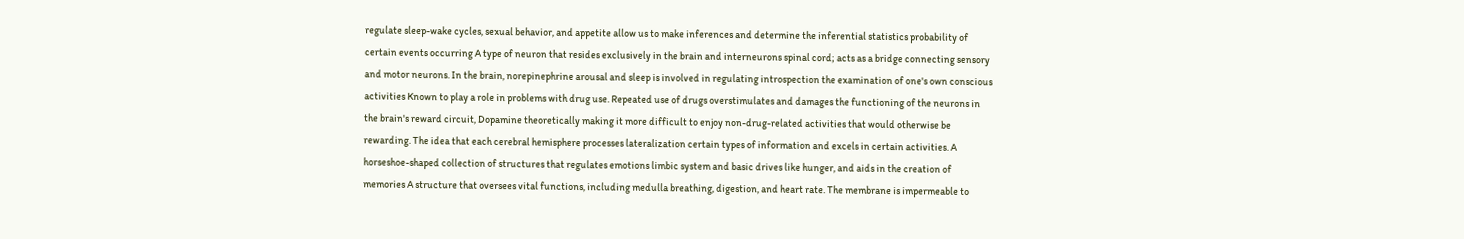regulate sleep-wake cycles, sexual behavior, and appetite allow us to make inferences and determine the inferential statistics probability of certain events occurring A type of neuron that resides exclusively in the brain and interneurons spinal cord; acts as a bridge connecting sensory and motor neurons. In the brain, norepinephrine arousal and sleep is involved in regulating introspection the examination of one's own conscious activities Known to play a role in problems with drug use. Repeated use of drugs overstimulates and damages the functioning of the neurons in the brain's reward circuit, Dopamine theoretically making it more difficult to enjoy non-drug-related activities that would otherwise be rewarding. The idea that each cerebral hemisphere processes lateralization certain types of information and excels in certain activities. A horseshoe-shaped collection of structures that regulates emotions limbic system and basic drives like hunger, and aids in the creation of memories A structure that oversees vital functions, including medulla breathing, digestion, and heart rate. The membrane is impermeable to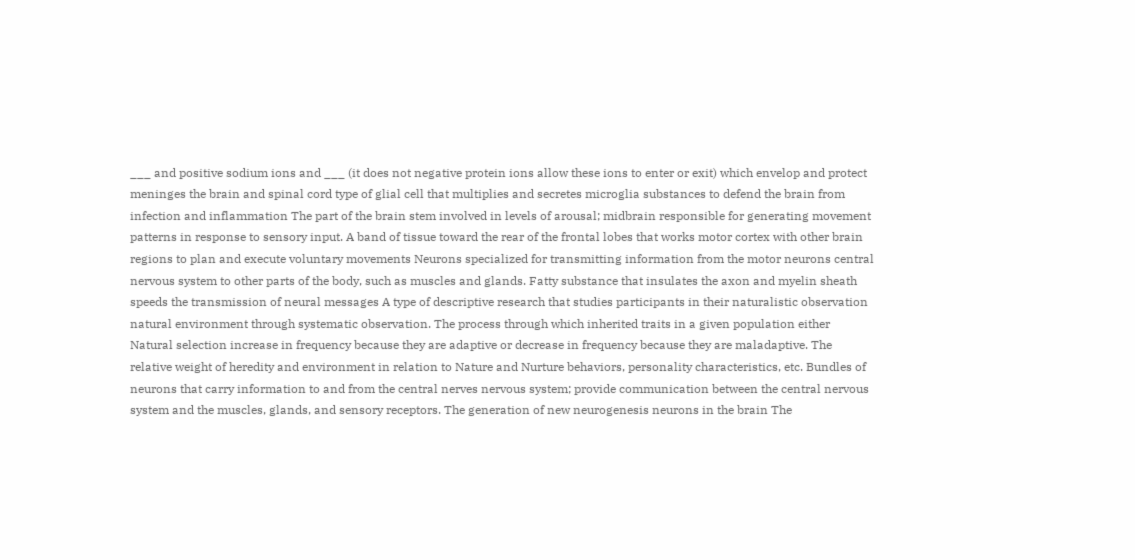___ and positive sodium ions and ___ (it does not negative protein ions allow these ions to enter or exit) which envelop and protect meninges the brain and spinal cord type of glial cell that multiplies and secretes microglia substances to defend the brain from infection and inflammation The part of the brain stem involved in levels of arousal; midbrain responsible for generating movement patterns in response to sensory input. A band of tissue toward the rear of the frontal lobes that works motor cortex with other brain regions to plan and execute voluntary movements Neurons specialized for transmitting information from the motor neurons central nervous system to other parts of the body, such as muscles and glands. Fatty substance that insulates the axon and myelin sheath speeds the transmission of neural messages A type of descriptive research that studies participants in their naturalistic observation natural environment through systematic observation. The process through which inherited traits in a given population either Natural selection increase in frequency because they are adaptive or decrease in frequency because they are maladaptive. The relative weight of heredity and environment in relation to Nature and Nurture behaviors, personality characteristics, etc. Bundles of neurons that carry information to and from the central nerves nervous system; provide communication between the central nervous system and the muscles, glands, and sensory receptors. The generation of new neurogenesis neurons in the brain The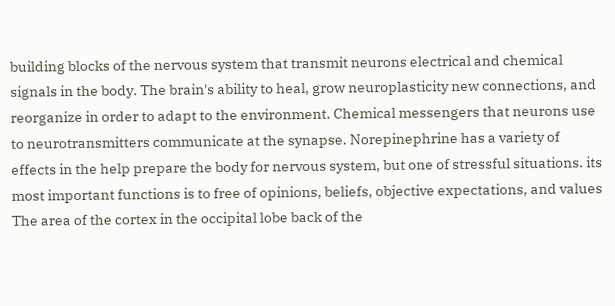building blocks of the nervous system that transmit neurons electrical and chemical signals in the body. The brain's ability to heal, grow neuroplasticity new connections, and reorganize in order to adapt to the environment. Chemical messengers that neurons use to neurotransmitters communicate at the synapse. Norepinephrine has a variety of effects in the help prepare the body for nervous system, but one of stressful situations. its most important functions is to free of opinions, beliefs, objective expectations, and values The area of the cortex in the occipital lobe back of the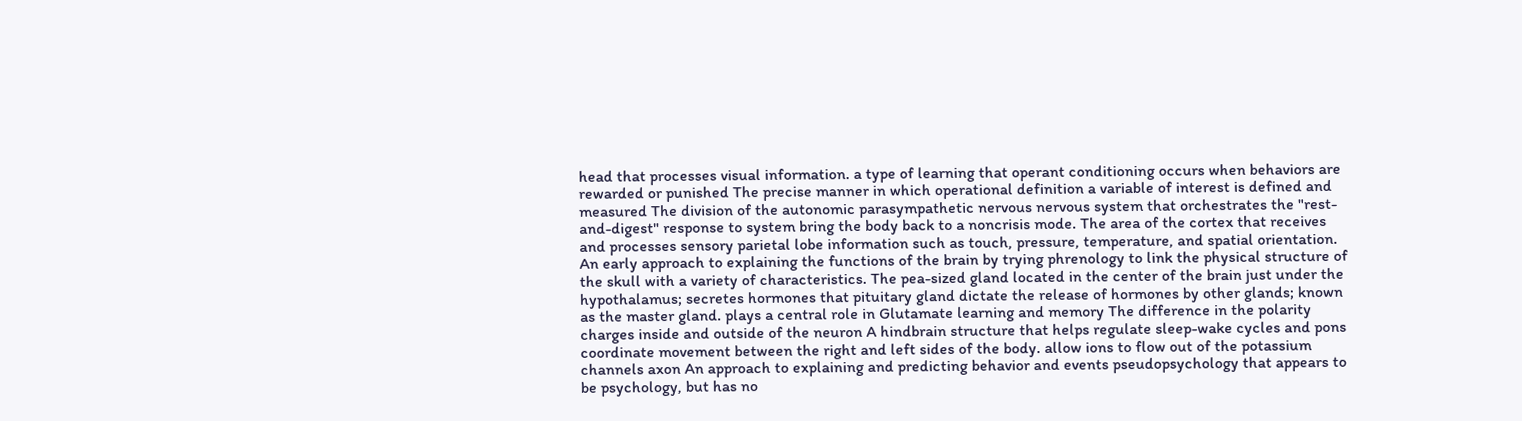head that processes visual information. a type of learning that operant conditioning occurs when behaviors are rewarded or punished The precise manner in which operational definition a variable of interest is defined and measured The division of the autonomic parasympathetic nervous nervous system that orchestrates the "rest-and-digest" response to system bring the body back to a noncrisis mode. The area of the cortex that receives and processes sensory parietal lobe information such as touch, pressure, temperature, and spatial orientation. An early approach to explaining the functions of the brain by trying phrenology to link the physical structure of the skull with a variety of characteristics. The pea-sized gland located in the center of the brain just under the hypothalamus; secretes hormones that pituitary gland dictate the release of hormones by other glands; known as the master gland. plays a central role in Glutamate learning and memory The difference in the polarity charges inside and outside of the neuron A hindbrain structure that helps regulate sleep-wake cycles and pons coordinate movement between the right and left sides of the body. allow ions to flow out of the potassium channels axon An approach to explaining and predicting behavior and events pseudopsychology that appears to be psychology, but has no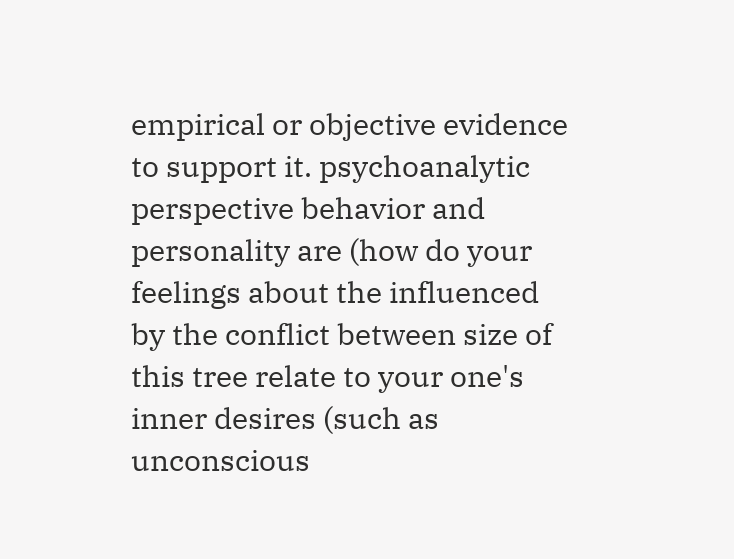empirical or objective evidence to support it. psychoanalytic perspective behavior and personality are (how do your feelings about the influenced by the conflict between size of this tree relate to your one's inner desires (such as unconscious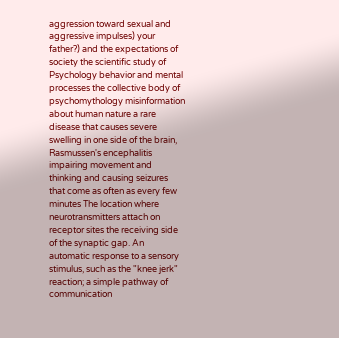aggression toward sexual and aggressive impulses) your father?) and the expectations of society the scientific study of Psychology behavior and mental processes the collective body of psychomythology misinformation about human nature a rare disease that causes severe swelling in one side of the brain, Rasmussen's encephalitis impairing movement and thinking and causing seizures that come as often as every few minutes The location where neurotransmitters attach on receptor sites the receiving side of the synaptic gap. An automatic response to a sensory stimulus, such as the "knee jerk" reaction; a simple pathway of communication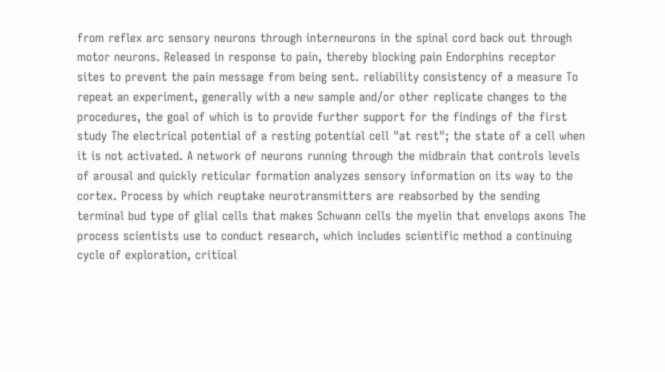from reflex arc sensory neurons through interneurons in the spinal cord back out through motor neurons. Released in response to pain, thereby blocking pain Endorphins receptor sites to prevent the pain message from being sent. reliability consistency of a measure To repeat an experiment, generally with a new sample and/or other replicate changes to the procedures, the goal of which is to provide further support for the findings of the first study The electrical potential of a resting potential cell "at rest"; the state of a cell when it is not activated. A network of neurons running through the midbrain that controls levels of arousal and quickly reticular formation analyzes sensory information on its way to the cortex. Process by which reuptake neurotransmitters are reabsorbed by the sending terminal bud type of glial cells that makes Schwann cells the myelin that envelops axons The process scientists use to conduct research, which includes scientific method a continuing cycle of exploration, critical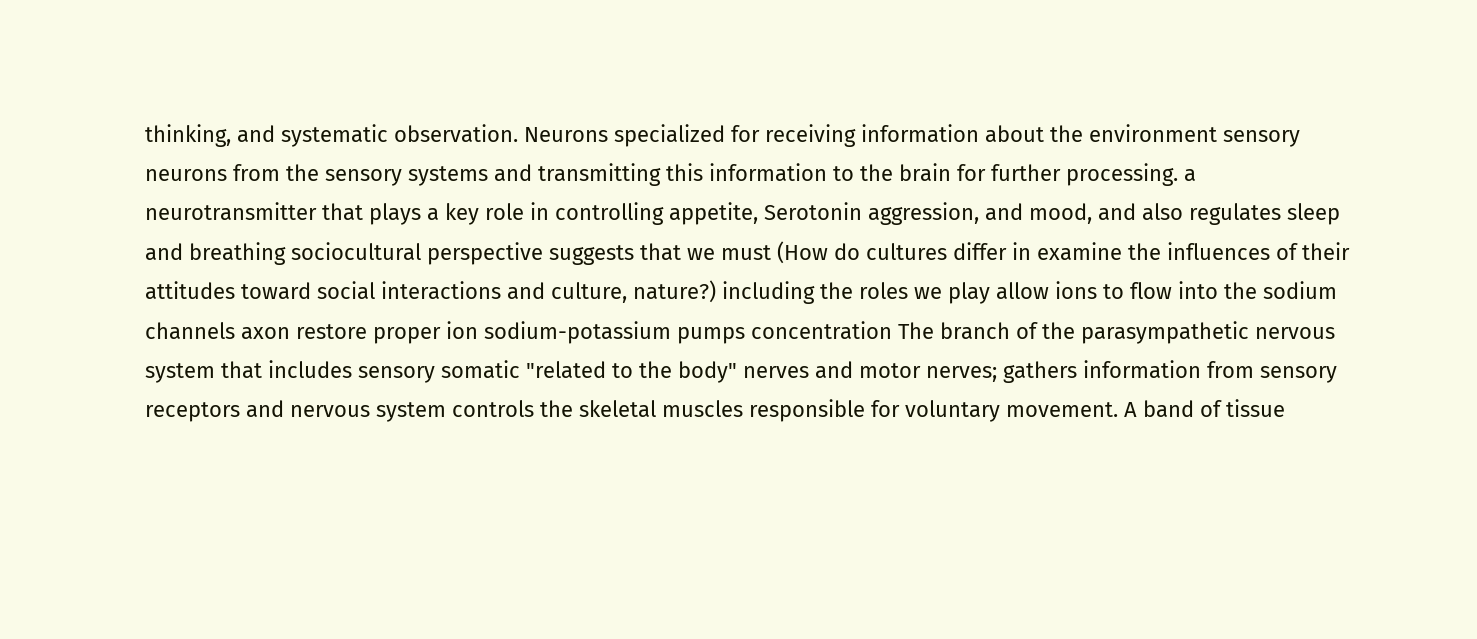thinking, and systematic observation. Neurons specialized for receiving information about the environment sensory neurons from the sensory systems and transmitting this information to the brain for further processing. a neurotransmitter that plays a key role in controlling appetite, Serotonin aggression, and mood, and also regulates sleep and breathing sociocultural perspective suggests that we must (How do cultures differ in examine the influences of their attitudes toward social interactions and culture, nature?) including the roles we play allow ions to flow into the sodium channels axon restore proper ion sodium-potassium pumps concentration The branch of the parasympathetic nervous system that includes sensory somatic "related to the body" nerves and motor nerves; gathers information from sensory receptors and nervous system controls the skeletal muscles responsible for voluntary movement. A band of tissue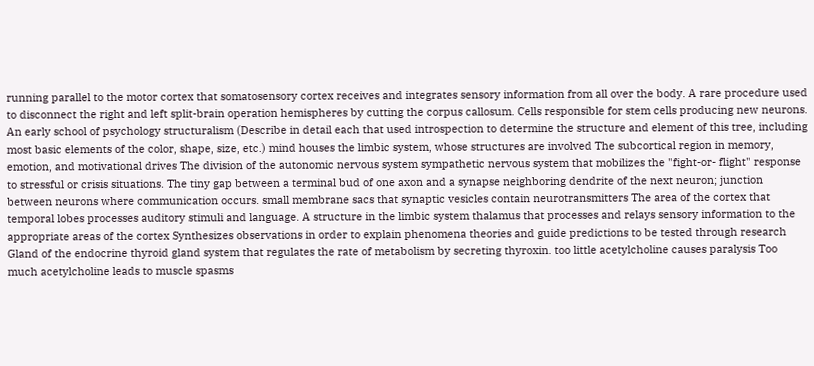running parallel to the motor cortex that somatosensory cortex receives and integrates sensory information from all over the body. A rare procedure used to disconnect the right and left split-brain operation hemispheres by cutting the corpus callosum. Cells responsible for stem cells producing new neurons. An early school of psychology structuralism (Describe in detail each that used introspection to determine the structure and element of this tree, including most basic elements of the color, shape, size, etc.) mind houses the limbic system, whose structures are involved The subcortical region in memory, emotion, and motivational drives The division of the autonomic nervous system sympathetic nervous system that mobilizes the "fight-or- flight" response to stressful or crisis situations. The tiny gap between a terminal bud of one axon and a synapse neighboring dendrite of the next neuron; junction between neurons where communication occurs. small membrane sacs that synaptic vesicles contain neurotransmitters The area of the cortex that temporal lobes processes auditory stimuli and language. A structure in the limbic system thalamus that processes and relays sensory information to the appropriate areas of the cortex Synthesizes observations in order to explain phenomena theories and guide predictions to be tested through research Gland of the endocrine thyroid gland system that regulates the rate of metabolism by secreting thyroxin. too little acetylcholine causes paralysis Too much acetylcholine leads to muscle spasms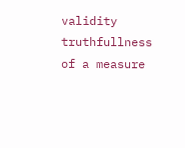validity truthfullness of a measure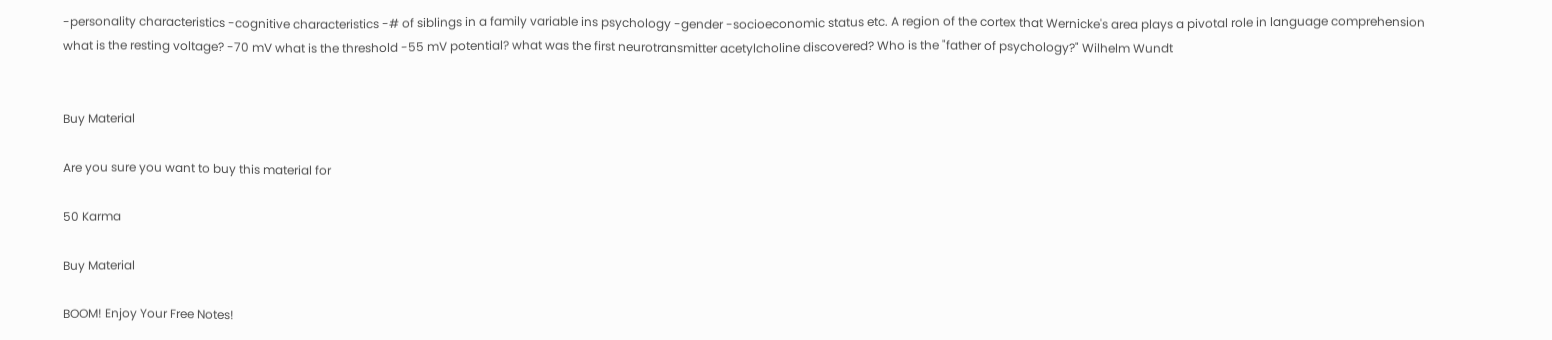-personality characteristics -cognitive characteristics -# of siblings in a family variable ins psychology -gender -socioeconomic status etc. A region of the cortex that Wernicke's area plays a pivotal role in language comprehension what is the resting voltage? -70 mV what is the threshold -55 mV potential? what was the first neurotransmitter acetylcholine discovered? Who is the "father of psychology?" Wilhelm Wundt


Buy Material

Are you sure you want to buy this material for

50 Karma

Buy Material

BOOM! Enjoy Your Free Notes!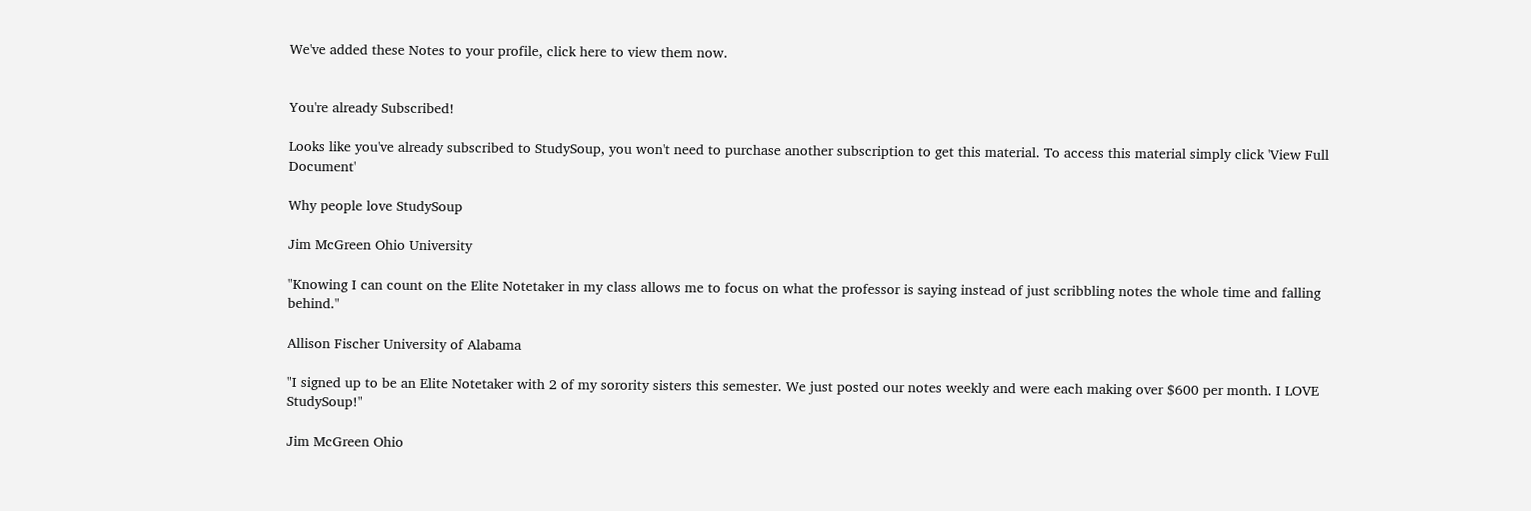We've added these Notes to your profile, click here to view them now.


You're already Subscribed!

Looks like you've already subscribed to StudySoup, you won't need to purchase another subscription to get this material. To access this material simply click 'View Full Document'

Why people love StudySoup

Jim McGreen Ohio University

"Knowing I can count on the Elite Notetaker in my class allows me to focus on what the professor is saying instead of just scribbling notes the whole time and falling behind."

Allison Fischer University of Alabama

"I signed up to be an Elite Notetaker with 2 of my sorority sisters this semester. We just posted our notes weekly and were each making over $600 per month. I LOVE StudySoup!"

Jim McGreen Ohio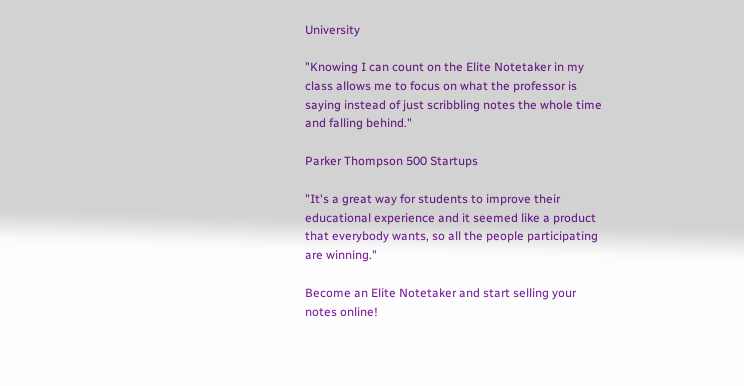University

"Knowing I can count on the Elite Notetaker in my class allows me to focus on what the professor is saying instead of just scribbling notes the whole time and falling behind."

Parker Thompson 500 Startups

"It's a great way for students to improve their educational experience and it seemed like a product that everybody wants, so all the people participating are winning."

Become an Elite Notetaker and start selling your notes online!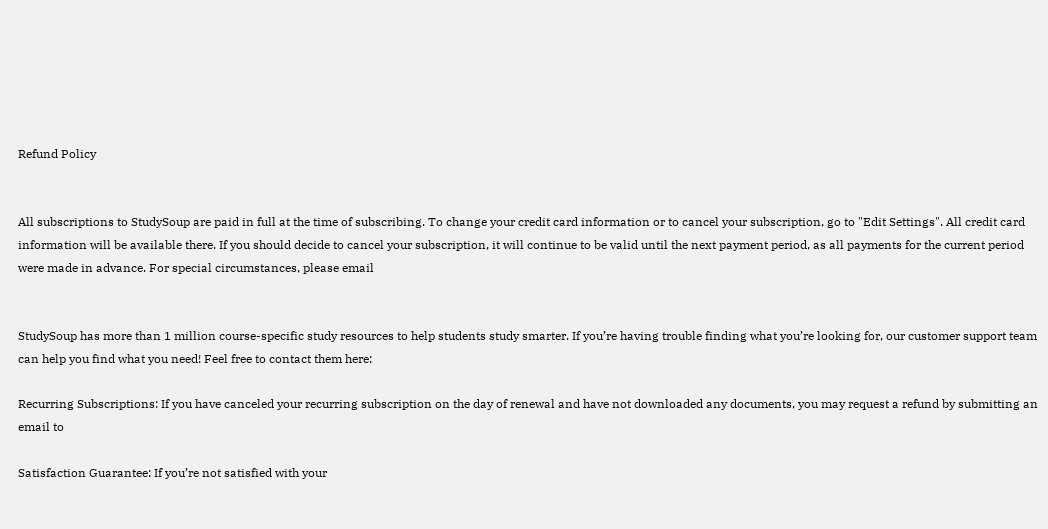Refund Policy


All subscriptions to StudySoup are paid in full at the time of subscribing. To change your credit card information or to cancel your subscription, go to "Edit Settings". All credit card information will be available there. If you should decide to cancel your subscription, it will continue to be valid until the next payment period, as all payments for the current period were made in advance. For special circumstances, please email


StudySoup has more than 1 million course-specific study resources to help students study smarter. If you’re having trouble finding what you’re looking for, our customer support team can help you find what you need! Feel free to contact them here:

Recurring Subscriptions: If you have canceled your recurring subscription on the day of renewal and have not downloaded any documents, you may request a refund by submitting an email to

Satisfaction Guarantee: If you’re not satisfied with your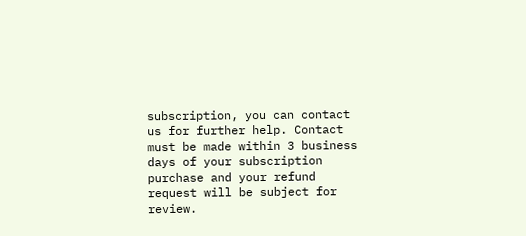subscription, you can contact us for further help. Contact must be made within 3 business days of your subscription purchase and your refund request will be subject for review.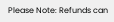Please Note: Refunds can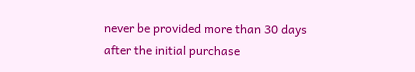never be provided more than 30 days after the initial purchase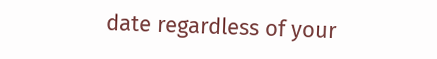date regardless of your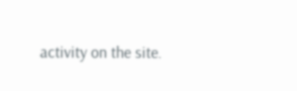activity on the site.